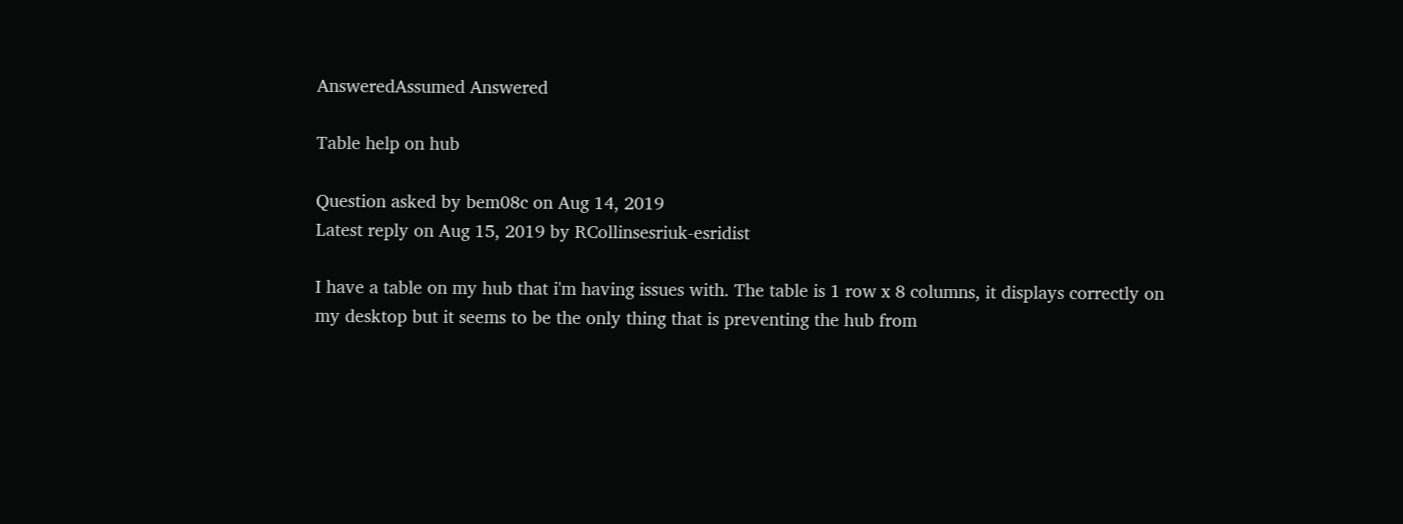AnsweredAssumed Answered

Table help on hub

Question asked by bem08c on Aug 14, 2019
Latest reply on Aug 15, 2019 by RCollinsesriuk-esridist

I have a table on my hub that i'm having issues with. The table is 1 row x 8 columns, it displays correctly on my desktop but it seems to be the only thing that is preventing the hub from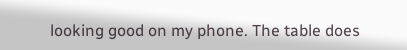looking good on my phone. The table does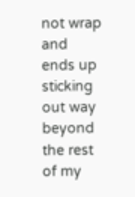not wrap and ends up sticking out way beyond the rest of my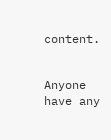content.


Anyone have any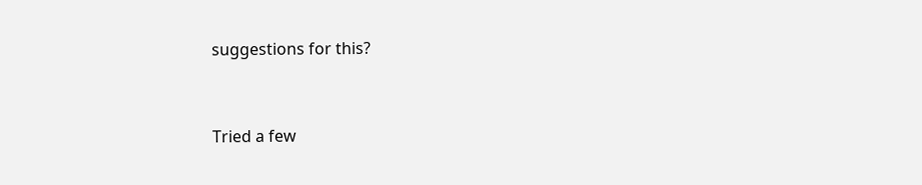suggestions for this?


Tried a few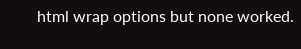html wrap options but none worked.